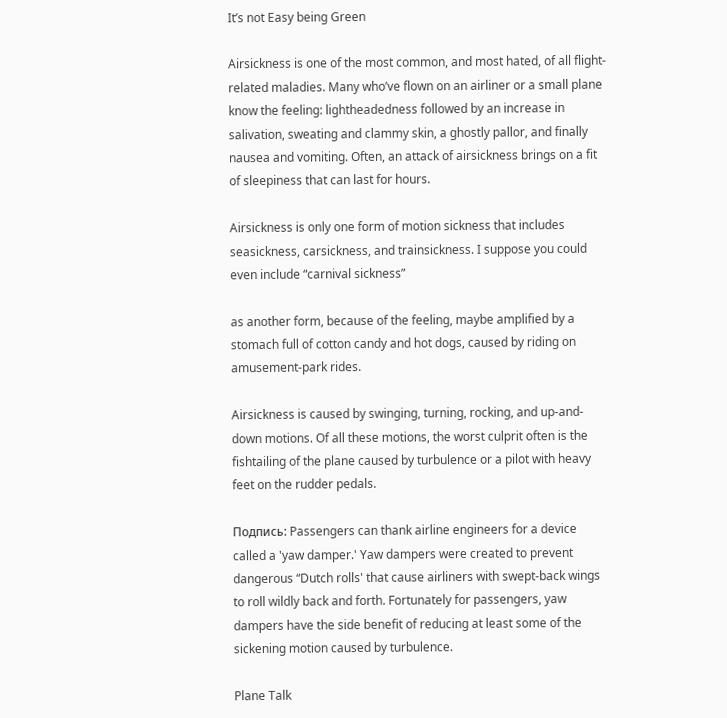It’s not Easy being Green

Airsickness is one of the most common, and most hated, of all flight-related maladies. Many who’ve flown on an airliner or a small plane know the feeling: lightheadedness followed by an increase in salivation, sweating and clammy skin, a ghostly pallor, and finally nausea and vomiting. Often, an attack of airsickness brings on a fit of sleepiness that can last for hours.

Airsickness is only one form of motion sickness that includes seasickness, carsickness, and trainsickness. I suppose you could even include “carnival sickness”

as another form, because of the feeling, maybe amplified by a stomach full of cotton candy and hot dogs, caused by riding on amusement-park rides.

Airsickness is caused by swinging, turning, rocking, and up-and-down motions. Of all these motions, the worst culprit often is the fishtailing of the plane caused by turbulence or a pilot with heavy feet on the rudder pedals.

Подпись: Passengers can thank airline engineers for a device called a 'yaw damper.' Yaw dampers were created to prevent dangerous “Dutch rolls' that cause airliners with swept-back wings to roll wildly back and forth. Fortunately for passengers, yaw dampers have the side benefit of reducing at least some of the sickening motion caused by turbulence.

Plane Talk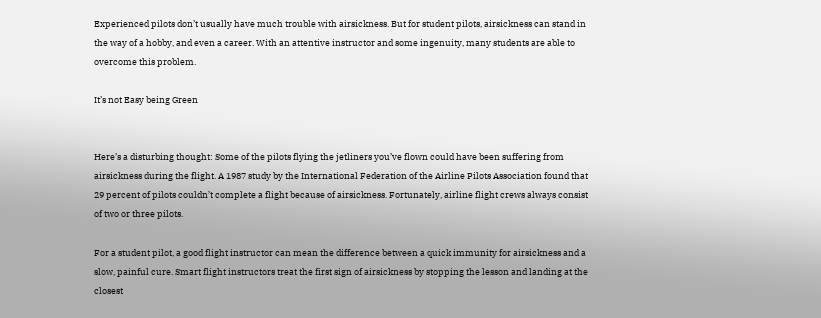Experienced pilots don’t usually have much trouble with airsickness. But for student pilots, airsickness can stand in the way of a hobby, and even a career. With an attentive instructor and some ingenuity, many students are able to overcome this problem.

It’s not Easy being Green


Here’s a disturbing thought: Some of the pilots flying the jetliners you’ve flown could have been suffering from airsickness during the flight. A 1987 study by the International Federation of the Airline Pilots Association found that 29 percent of pilots couldn’t complete a flight because of airsickness. Fortunately, airline flight crews always consist of two or three pilots.

For a student pilot, a good flight instructor can mean the difference between a quick immunity for airsickness and a slow, painful cure. Smart flight instructors treat the first sign of airsickness by stopping the lesson and landing at the closest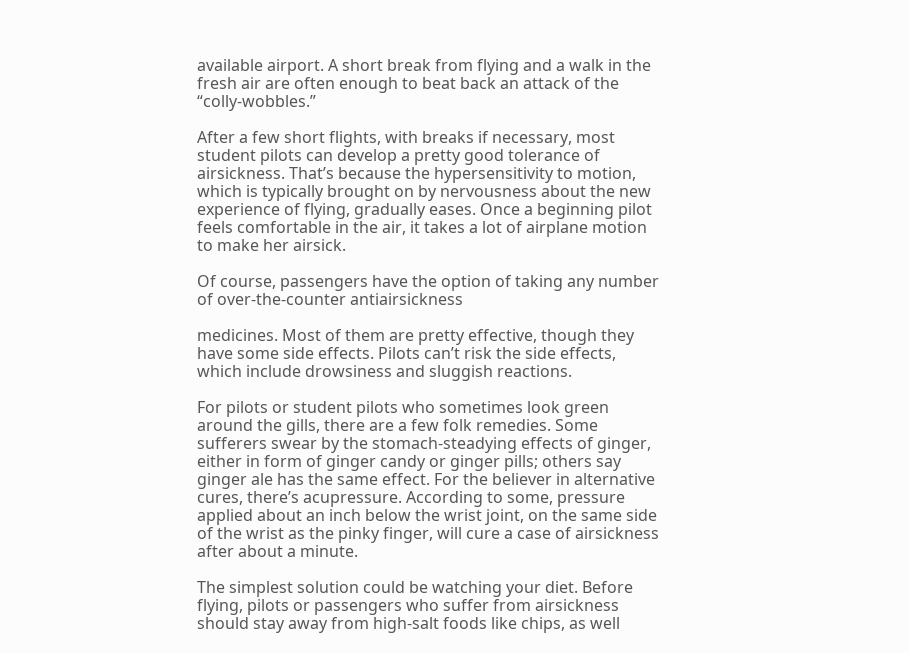available airport. A short break from flying and a walk in the fresh air are often enough to beat back an attack of the “colly-wobbles.”

After a few short flights, with breaks if necessary, most student pilots can develop a pretty good tolerance of airsickness. That’s because the hypersensitivity to motion, which is typically brought on by nervousness about the new experience of flying, gradually eases. Once a beginning pilot feels comfortable in the air, it takes a lot of airplane motion to make her airsick.

Of course, passengers have the option of taking any number of over-the-counter antiairsickness

medicines. Most of them are pretty effective, though they have some side effects. Pilots can’t risk the side effects, which include drowsiness and sluggish reactions.

For pilots or student pilots who sometimes look green around the gills, there are a few folk remedies. Some sufferers swear by the stomach-steadying effects of ginger, either in form of ginger candy or ginger pills; others say ginger ale has the same effect. For the believer in alternative cures, there’s acupressure. According to some, pressure applied about an inch below the wrist joint, on the same side of the wrist as the pinky finger, will cure a case of airsickness after about a minute.

The simplest solution could be watching your diet. Before flying, pilots or passengers who suffer from airsickness should stay away from high-salt foods like chips, as well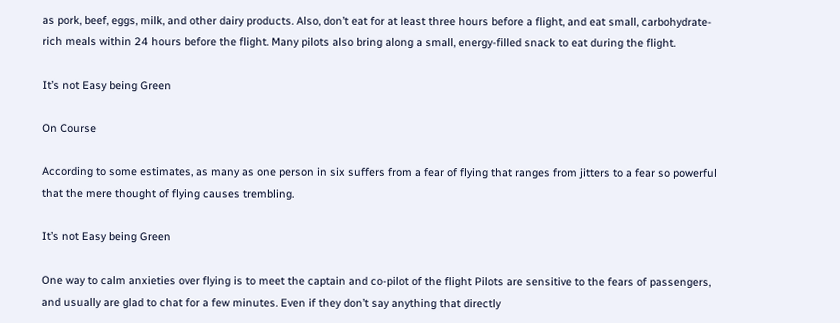as pork, beef, eggs, milk, and other dairy products. Also, don’t eat for at least three hours before a flight, and eat small, carbohydrate-rich meals within 24 hours before the flight. Many pilots also bring along a small, energy-filled snack to eat during the flight.

It’s not Easy being Green

On Course

According to some estimates, as many as one person in six suffers from a fear of flying that ranges from jitters to a fear so powerful that the mere thought of flying causes trembling.

It’s not Easy being Green

One way to calm anxieties over flying is to meet the captain and co-pilot of the flight Pilots are sensitive to the fears of passengers, and usually are glad to chat for a few minutes. Even if they don’t say anything that directly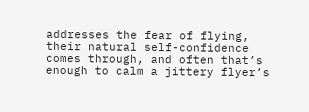addresses the fear of flying, their natural self-confidence comes through, and often that’s enough to calm a jittery flyer’s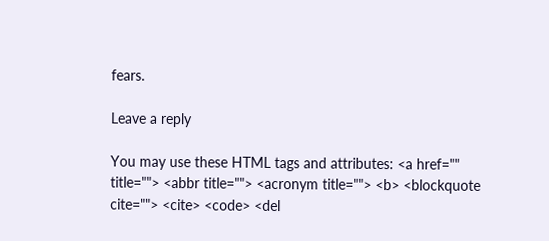fears.

Leave a reply

You may use these HTML tags and attributes: <a href="" title=""> <abbr title=""> <acronym title=""> <b> <blockquote cite=""> <cite> <code> <del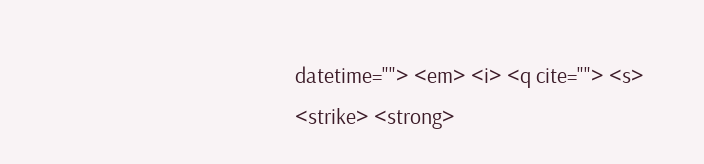datetime=""> <em> <i> <q cite=""> <s> <strike> <strong>